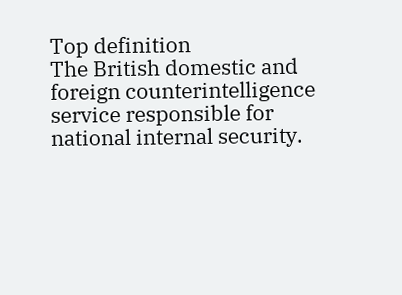Top definition
The British domestic and foreign counterintelligence service responsible for national internal security.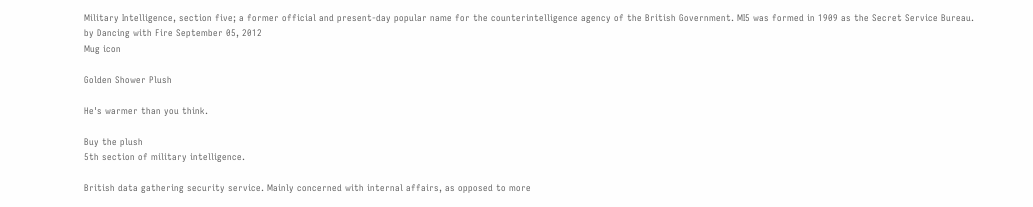Military Intelligence, section five; a former official and present-day popular name for the counterintelligence agency of the British Government. MI5 was formed in 1909 as the Secret Service Bureau.
by Dancing with Fire September 05, 2012
Mug icon

Golden Shower Plush

He's warmer than you think.

Buy the plush
5th section of military intelligence.

British data gathering security service. Mainly concerned with internal affairs, as opposed to more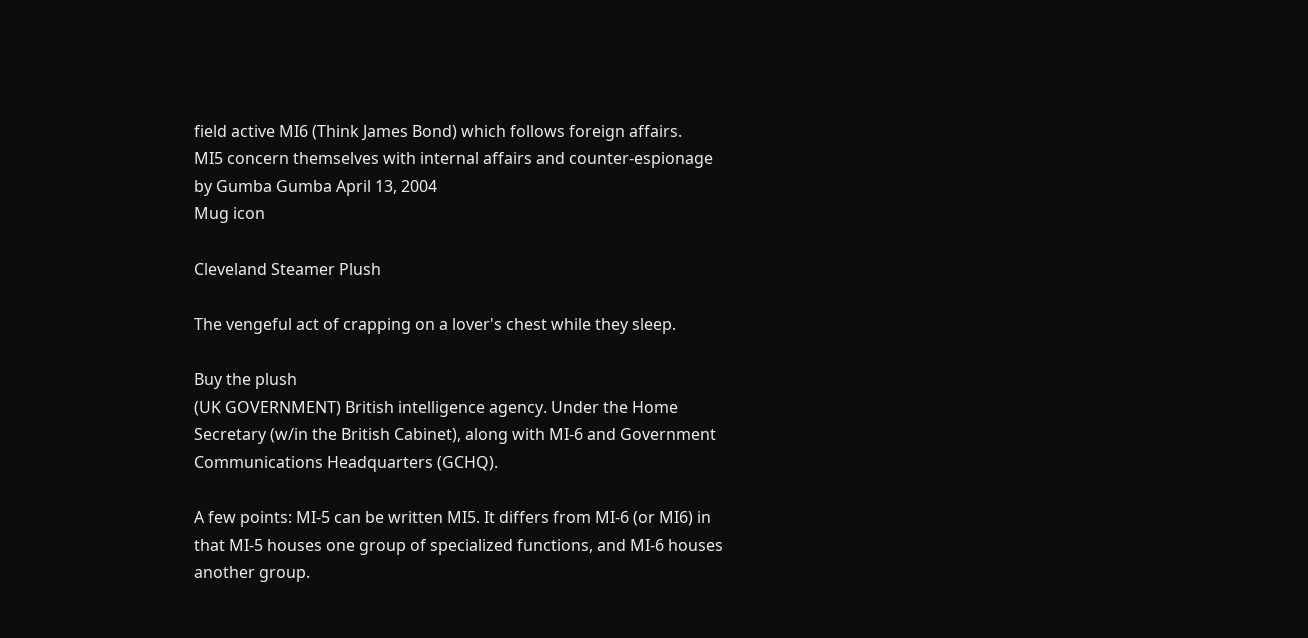field active MI6 (Think James Bond) which follows foreign affairs.
MI5 concern themselves with internal affairs and counter-espionage
by Gumba Gumba April 13, 2004
Mug icon

Cleveland Steamer Plush

The vengeful act of crapping on a lover's chest while they sleep.

Buy the plush
(UK GOVERNMENT) British intelligence agency. Under the Home Secretary (w/in the British Cabinet), along with MI-6 and Government Communications Headquarters (GCHQ).

A few points: MI-5 can be written MI5. It differs from MI-6 (or MI6) in that MI-5 houses one group of specialized functions, and MI-6 houses another group.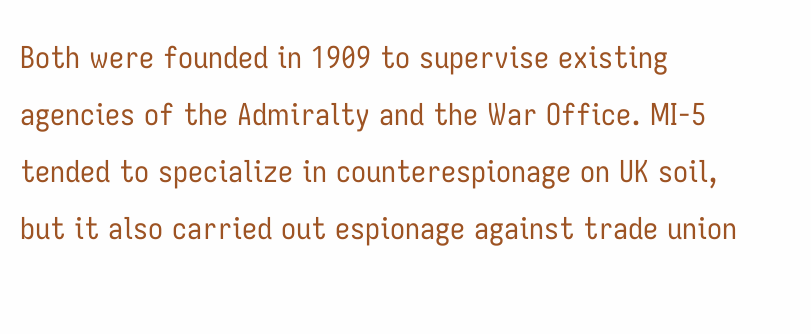Both were founded in 1909 to supervise existing agencies of the Admiralty and the War Office. MI-5 tended to specialize in counterespionage on UK soil, but it also carried out espionage against trade union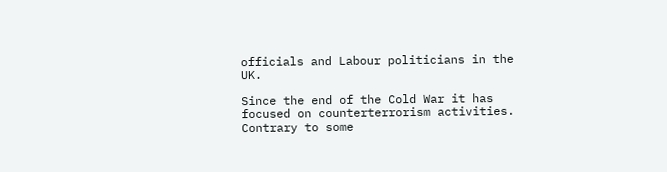officials and Labour politicians in the UK.

Since the end of the Cold War it has focused on counterterrorism activities.
Contrary to some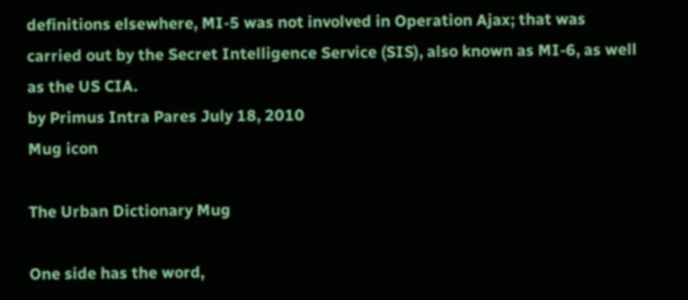definitions elsewhere, MI-5 was not involved in Operation Ajax; that was carried out by the Secret Intelligence Service (SIS), also known as MI-6, as well as the US CIA.
by Primus Intra Pares July 18, 2010
Mug icon

The Urban Dictionary Mug

One side has the word,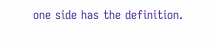one side has the definition.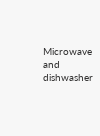Microwave and dishwasher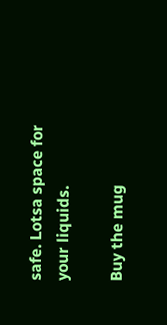safe. Lotsa space for your liquids.

Buy the mug